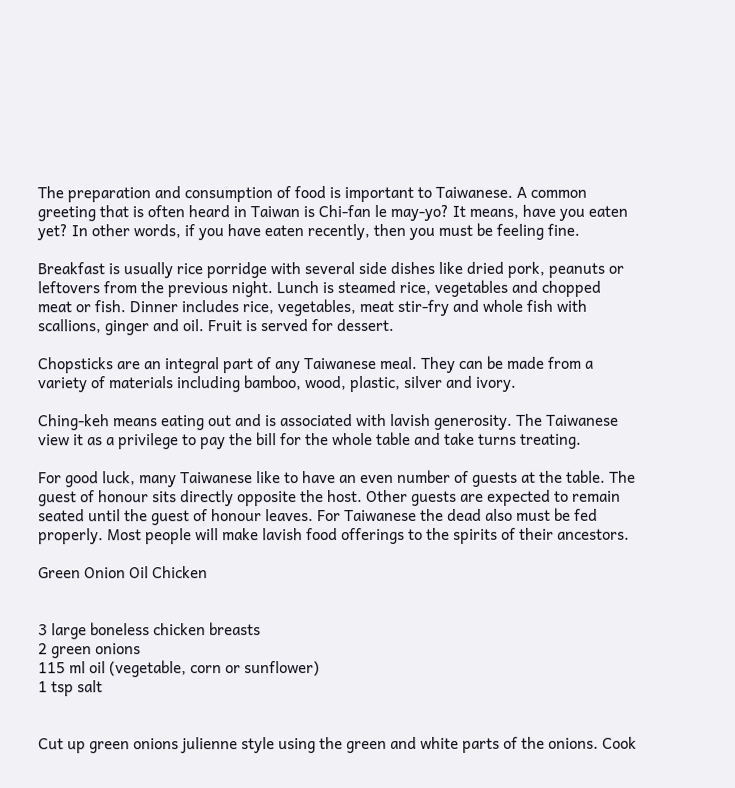The preparation and consumption of food is important to Taiwanese. A common greeting that is often heard in Taiwan is Chi-fan le may-yo? It means, have you eaten yet? In other words, if you have eaten recently, then you must be feeling fine.

Breakfast is usually rice porridge with several side dishes like dried pork, peanuts or leftovers from the previous night. Lunch is steamed rice, vegetables and chopped meat or fish. Dinner includes rice, vegetables, meat stir-fry and whole fish with scallions, ginger and oil. Fruit is served for dessert.

Chopsticks are an integral part of any Taiwanese meal. They can be made from a variety of materials including bamboo, wood, plastic, silver and ivory.

Ching-keh means eating out and is associated with lavish generosity. The Taiwanese view it as a privilege to pay the bill for the whole table and take turns treating.

For good luck, many Taiwanese like to have an even number of guests at the table. The guest of honour sits directly opposite the host. Other guests are expected to remain seated until the guest of honour leaves. For Taiwanese the dead also must be fed properly. Most people will make lavish food offerings to the spirits of their ancestors.

Green Onion Oil Chicken


3 large boneless chicken breasts
2 green onions
115 ml oil (vegetable, corn or sunflower)
1 tsp salt


Cut up green onions julienne style using the green and white parts of the onions. Cook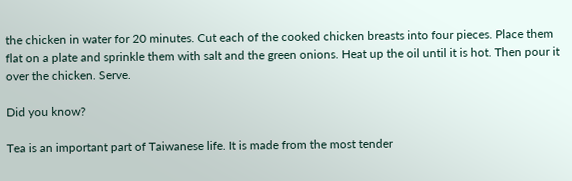the chicken in water for 20 minutes. Cut each of the cooked chicken breasts into four pieces. Place them flat on a plate and sprinkle them with salt and the green onions. Heat up the oil until it is hot. Then pour it over the chicken. Serve.

Did you know?

Tea is an important part of Taiwanese life. It is made from the most tender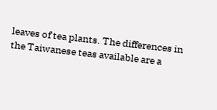leaves of tea plants. The differences in the Taiwanese teas available are a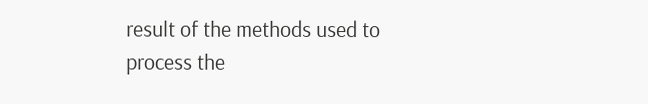result of the methods used to process the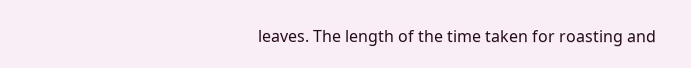leaves. The length of the time taken for roasting and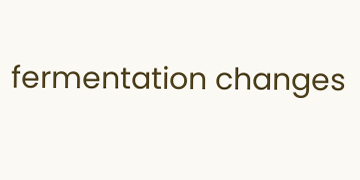fermentation changes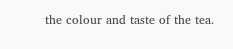the colour and taste of the tea.